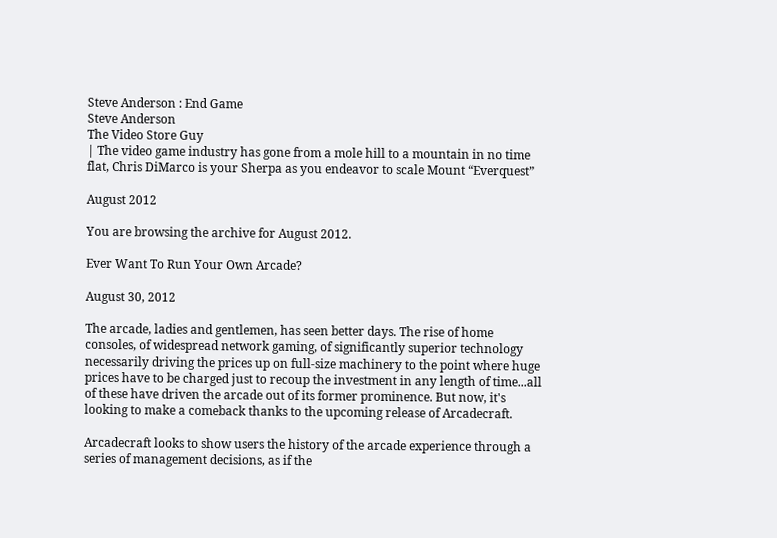Steve Anderson : End Game
Steve Anderson
The Video Store Guy
| The video game industry has gone from a mole hill to a mountain in no time flat, Chris DiMarco is your Sherpa as you endeavor to scale Mount “Everquest”

August 2012

You are browsing the archive for August 2012.

Ever Want To Run Your Own Arcade?

August 30, 2012

The arcade, ladies and gentlemen, has seen better days. The rise of home consoles, of widespread network gaming, of significantly superior technology necessarily driving the prices up on full-size machinery to the point where huge prices have to be charged just to recoup the investment in any length of time...all of these have driven the arcade out of its former prominence. But now, it's looking to make a comeback thanks to the upcoming release of Arcadecraft.

Arcadecraft looks to show users the history of the arcade experience through a series of management decisions, as if the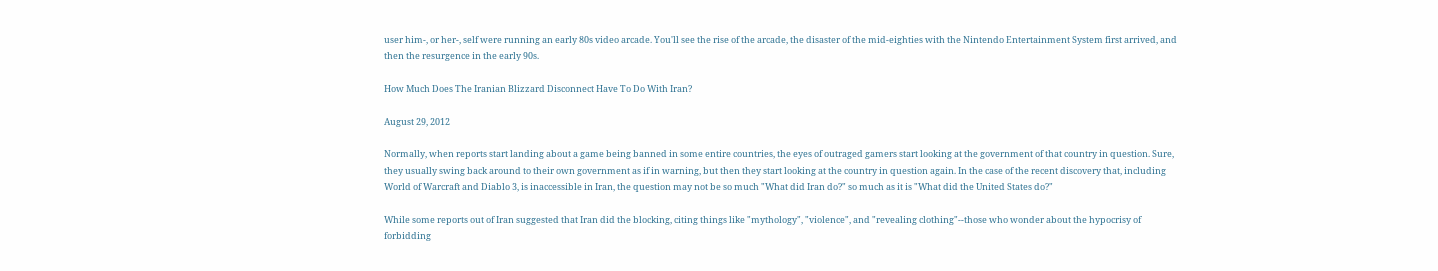user him-, or her-, self were running an early 80s video arcade. You'll see the rise of the arcade, the disaster of the mid-eighties with the Nintendo Entertainment System first arrived, and then the resurgence in the early 90s.

How Much Does The Iranian Blizzard Disconnect Have To Do With Iran?

August 29, 2012

Normally, when reports start landing about a game being banned in some entire countries, the eyes of outraged gamers start looking at the government of that country in question. Sure, they usually swing back around to their own government as if in warning, but then they start looking at the country in question again. In the case of the recent discovery that, including World of Warcraft and Diablo 3, is inaccessible in Iran, the question may not be so much "What did Iran do?" so much as it is "What did the United States do?"

While some reports out of Iran suggested that Iran did the blocking, citing things like "mythology", "violence", and "revealing clothing"--those who wonder about the hypocrisy of forbidding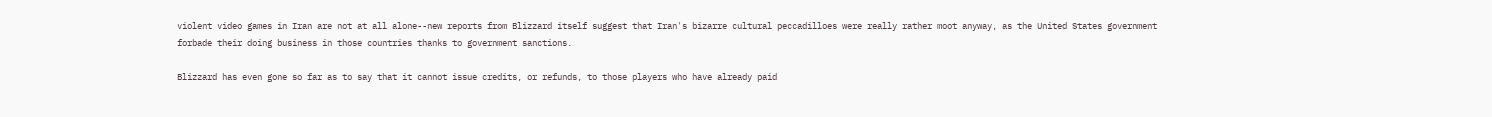violent video games in Iran are not at all alone--new reports from Blizzard itself suggest that Iran's bizarre cultural peccadilloes were really rather moot anyway, as the United States government forbade their doing business in those countries thanks to government sanctions.

Blizzard has even gone so far as to say that it cannot issue credits, or refunds, to those players who have already paid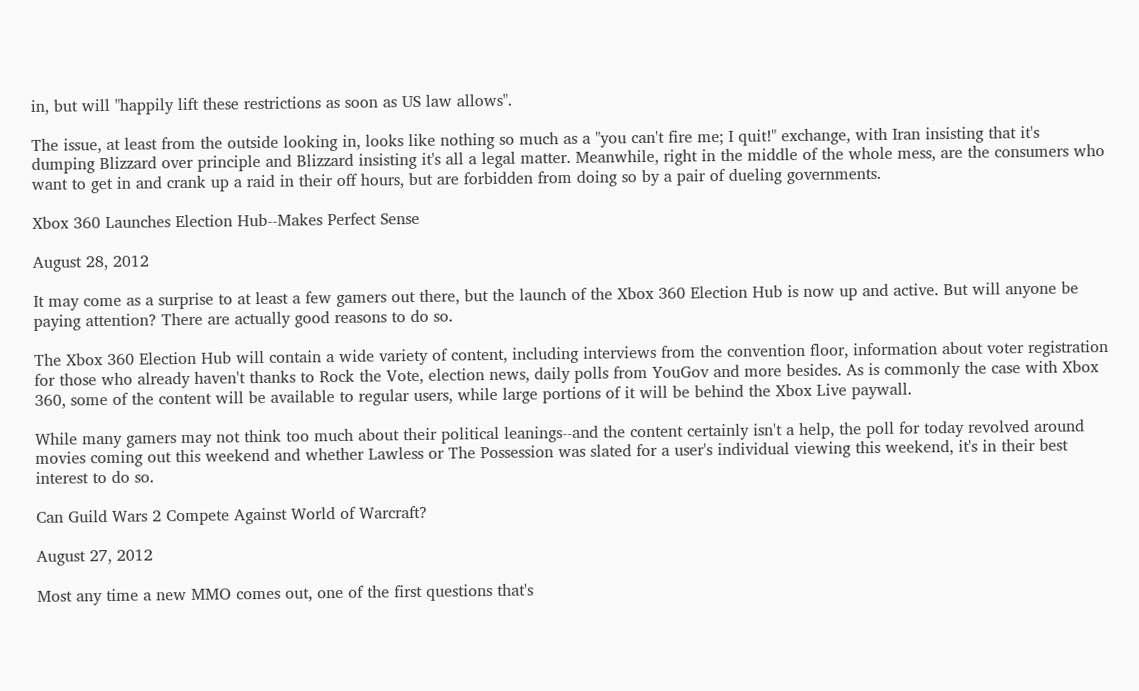in, but will "happily lift these restrictions as soon as US law allows".

The issue, at least from the outside looking in, looks like nothing so much as a "you can't fire me; I quit!" exchange, with Iran insisting that it's dumping Blizzard over principle and Blizzard insisting it's all a legal matter. Meanwhile, right in the middle of the whole mess, are the consumers who want to get in and crank up a raid in their off hours, but are forbidden from doing so by a pair of dueling governments.

Xbox 360 Launches Election Hub--Makes Perfect Sense

August 28, 2012

It may come as a surprise to at least a few gamers out there, but the launch of the Xbox 360 Election Hub is now up and active. But will anyone be paying attention? There are actually good reasons to do so.

The Xbox 360 Election Hub will contain a wide variety of content, including interviews from the convention floor, information about voter registration for those who already haven't thanks to Rock the Vote, election news, daily polls from YouGov and more besides. As is commonly the case with Xbox 360, some of the content will be available to regular users, while large portions of it will be behind the Xbox Live paywall.

While many gamers may not think too much about their political leanings--and the content certainly isn't a help, the poll for today revolved around movies coming out this weekend and whether Lawless or The Possession was slated for a user's individual viewing this weekend, it's in their best interest to do so.

Can Guild Wars 2 Compete Against World of Warcraft?

August 27, 2012

Most any time a new MMO comes out, one of the first questions that's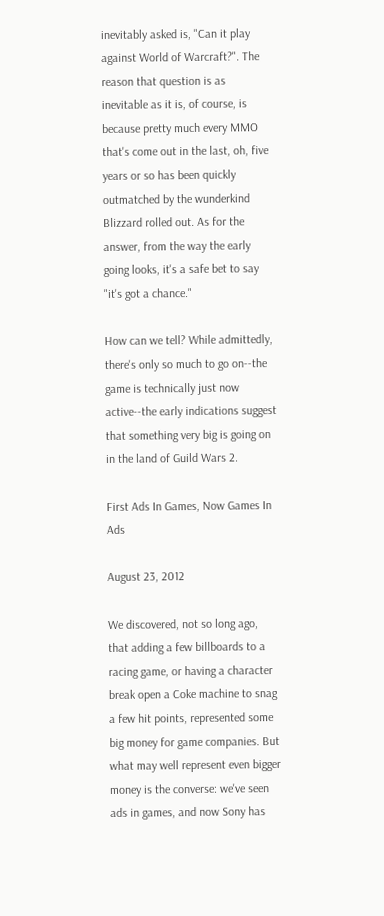inevitably asked is, "Can it play against World of Warcraft?". The reason that question is as inevitable as it is, of course, is because pretty much every MMO that's come out in the last, oh, five years or so has been quickly outmatched by the wunderkind Blizzard rolled out. As for the answer, from the way the early going looks, it's a safe bet to say "it's got a chance."

How can we tell? While admittedly, there's only so much to go on--the game is technically just now active--the early indications suggest that something very big is going on in the land of Guild Wars 2.

First Ads In Games, Now Games In Ads

August 23, 2012

We discovered, not so long ago, that adding a few billboards to a racing game, or having a character break open a Coke machine to snag a few hit points, represented some big money for game companies. But what may well represent even bigger money is the converse: we've seen ads in games, and now Sony has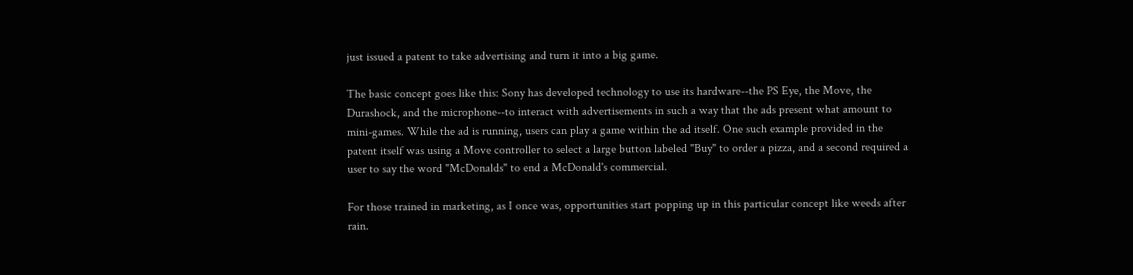just issued a patent to take advertising and turn it into a big game.

The basic concept goes like this: Sony has developed technology to use its hardware--the PS Eye, the Move, the Durashock, and the microphone--to interact with advertisements in such a way that the ads present what amount to mini-games. While the ad is running, users can play a game within the ad itself. One such example provided in the patent itself was using a Move controller to select a large button labeled "Buy" to order a pizza, and a second required a user to say the word "McDonalds" to end a McDonald's commercial.

For those trained in marketing, as I once was, opportunities start popping up in this particular concept like weeds after rain.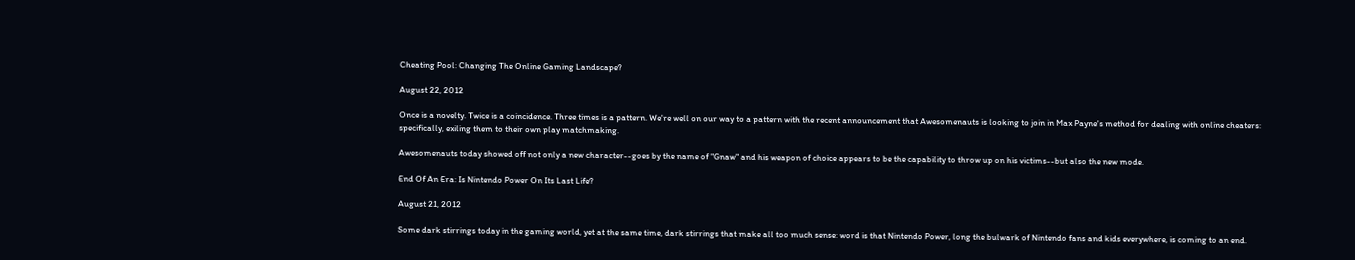Cheating Pool: Changing The Online Gaming Landscape?

August 22, 2012

Once is a novelty. Twice is a coincidence. Three times is a pattern. We're well on our way to a pattern with the recent announcement that Awesomenauts is looking to join in Max Payne's method for dealing with online cheaters: specifically, exiling them to their own play matchmaking.

Awesomenauts today showed off not only a new character--goes by the name of "Gnaw" and his weapon of choice appears to be the capability to throw up on his victims--but also the new mode.

End Of An Era: Is Nintendo Power On Its Last Life?

August 21, 2012

Some dark stirrings today in the gaming world, yet at the same time, dark stirrings that make all too much sense: word is that Nintendo Power, long the bulwark of Nintendo fans and kids everywhere, is coming to an end.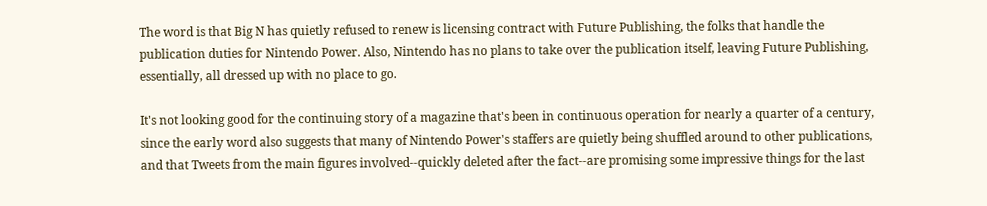The word is that Big N has quietly refused to renew is licensing contract with Future Publishing, the folks that handle the publication duties for Nintendo Power. Also, Nintendo has no plans to take over the publication itself, leaving Future Publishing, essentially, all dressed up with no place to go.

It's not looking good for the continuing story of a magazine that's been in continuous operation for nearly a quarter of a century, since the early word also suggests that many of Nintendo Power's staffers are quietly being shuffled around to other publications, and that Tweets from the main figures involved--quickly deleted after the fact--are promising some impressive things for the last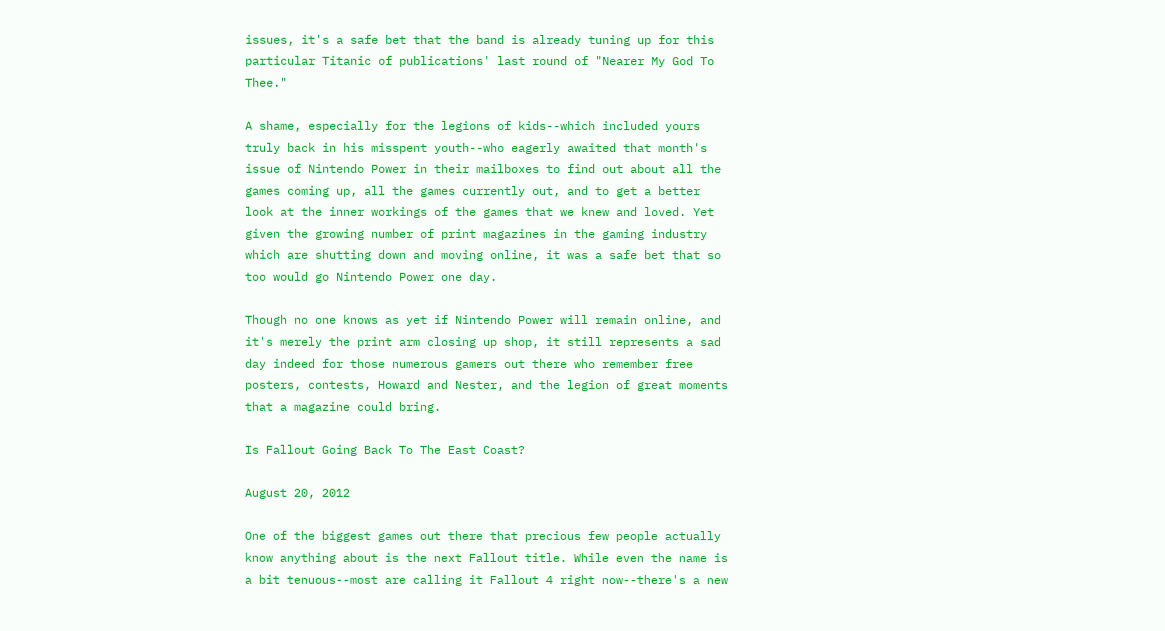issues, it's a safe bet that the band is already tuning up for this particular Titanic of publications' last round of "Nearer My God To Thee."

A shame, especially for the legions of kids--which included yours truly back in his misspent youth--who eagerly awaited that month's issue of Nintendo Power in their mailboxes to find out about all the games coming up, all the games currently out, and to get a better look at the inner workings of the games that we knew and loved. Yet given the growing number of print magazines in the gaming industry which are shutting down and moving online, it was a safe bet that so too would go Nintendo Power one day.

Though no one knows as yet if Nintendo Power will remain online, and it's merely the print arm closing up shop, it still represents a sad day indeed for those numerous gamers out there who remember free posters, contests, Howard and Nester, and the legion of great moments that a magazine could bring.

Is Fallout Going Back To The East Coast?

August 20, 2012

One of the biggest games out there that precious few people actually know anything about is the next Fallout title. While even the name is a bit tenuous--most are calling it Fallout 4 right now--there's a new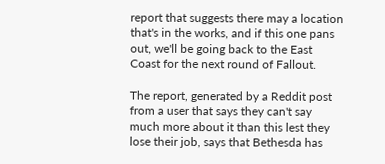report that suggests there may a location that's in the works, and if this one pans out, we'll be going back to the East Coast for the next round of Fallout.

The report, generated by a Reddit post from a user that says they can't say much more about it than this lest they lose their job, says that Bethesda has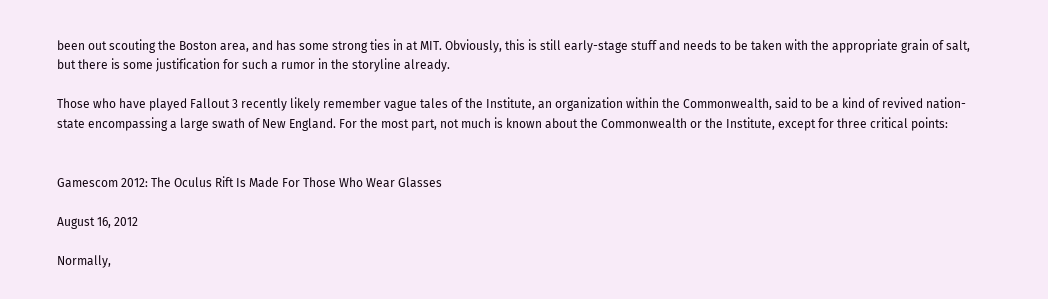been out scouting the Boston area, and has some strong ties in at MIT. Obviously, this is still early-stage stuff and needs to be taken with the appropriate grain of salt, but there is some justification for such a rumor in the storyline already.

Those who have played Fallout 3 recently likely remember vague tales of the Institute, an organization within the Commonwealth, said to be a kind of revived nation-state encompassing a large swath of New England. For the most part, not much is known about the Commonwealth or the Institute, except for three critical points:


Gamescom 2012: The Oculus Rift Is Made For Those Who Wear Glasses

August 16, 2012

Normally,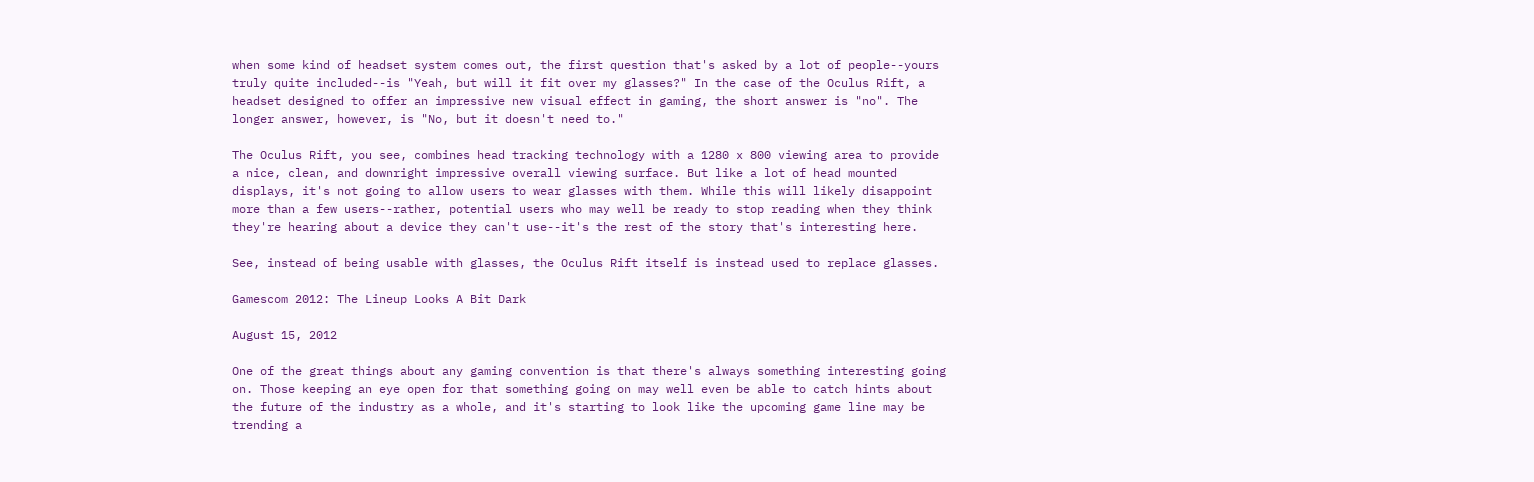when some kind of headset system comes out, the first question that's asked by a lot of people--yours truly quite included--is "Yeah, but will it fit over my glasses?" In the case of the Oculus Rift, a headset designed to offer an impressive new visual effect in gaming, the short answer is "no". The longer answer, however, is "No, but it doesn't need to."

The Oculus Rift, you see, combines head tracking technology with a 1280 x 800 viewing area to provide a nice, clean, and downright impressive overall viewing surface. But like a lot of head mounted displays, it's not going to allow users to wear glasses with them. While this will likely disappoint more than a few users--rather, potential users who may well be ready to stop reading when they think they're hearing about a device they can't use--it's the rest of the story that's interesting here.

See, instead of being usable with glasses, the Oculus Rift itself is instead used to replace glasses.

Gamescom 2012: The Lineup Looks A Bit Dark

August 15, 2012

One of the great things about any gaming convention is that there's always something interesting going on. Those keeping an eye open for that something going on may well even be able to catch hints about the future of the industry as a whole, and it's starting to look like the upcoming game line may be trending a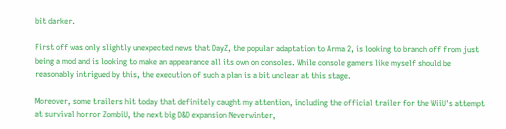bit darker.

First off was only slightly unexpected news that DayZ, the popular adaptation to Arma 2, is looking to branch off from just being a mod and is looking to make an appearance all its own on consoles. While console gamers like myself should be reasonably intrigued by this, the execution of such a plan is a bit unclear at this stage.

Moreover, some trailers hit today that definitely caught my attention, including the official trailer for the WiiU's attempt at survival horror ZombiU, the next big D&D expansion Neverwinter,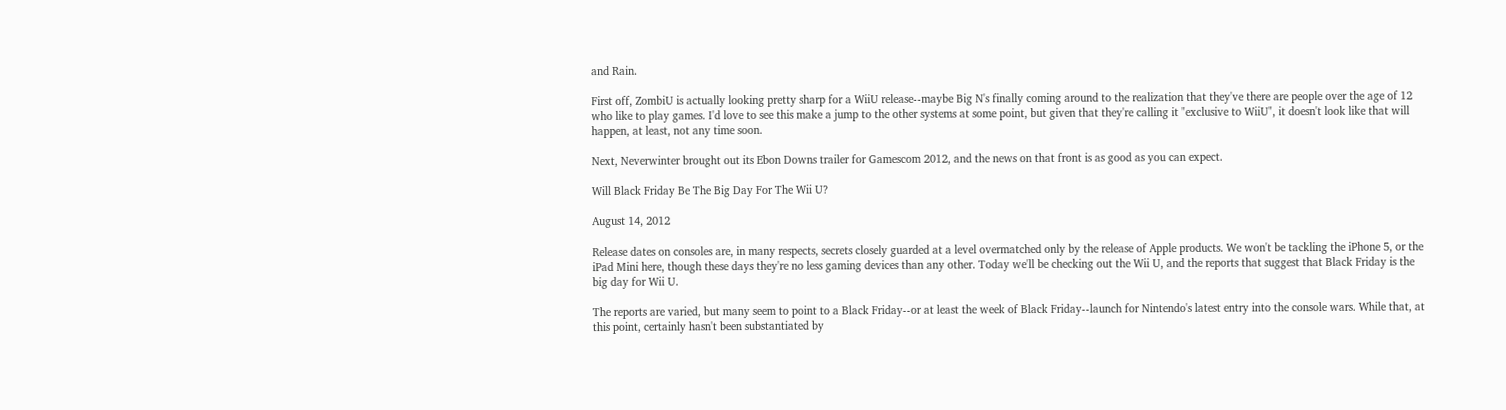and Rain.

First off, ZombiU is actually looking pretty sharp for a WiiU release--maybe Big N's finally coming around to the realization that they've there are people over the age of 12 who like to play games. I'd love to see this make a jump to the other systems at some point, but given that they're calling it "exclusive to WiiU", it doesn't look like that will happen, at least, not any time soon.

Next, Neverwinter brought out its Ebon Downs trailer for Gamescom 2012, and the news on that front is as good as you can expect.

Will Black Friday Be The Big Day For The Wii U?

August 14, 2012

Release dates on consoles are, in many respects, secrets closely guarded at a level overmatched only by the release of Apple products. We won't be tackling the iPhone 5, or the iPad Mini here, though these days they're no less gaming devices than any other. Today we'll be checking out the Wii U, and the reports that suggest that Black Friday is the big day for Wii U.

The reports are varied, but many seem to point to a Black Friday--or at least the week of Black Friday--launch for Nintendo's latest entry into the console wars. While that, at this point, certainly hasn't been substantiated by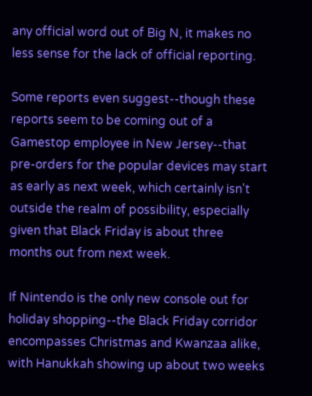any official word out of Big N, it makes no less sense for the lack of official reporting.

Some reports even suggest--though these reports seem to be coming out of a Gamestop employee in New Jersey--that pre-orders for the popular devices may start as early as next week, which certainly isn't outside the realm of possibility, especially given that Black Friday is about three months out from next week.

If Nintendo is the only new console out for holiday shopping--the Black Friday corridor encompasses Christmas and Kwanzaa alike, with Hanukkah showing up about two weeks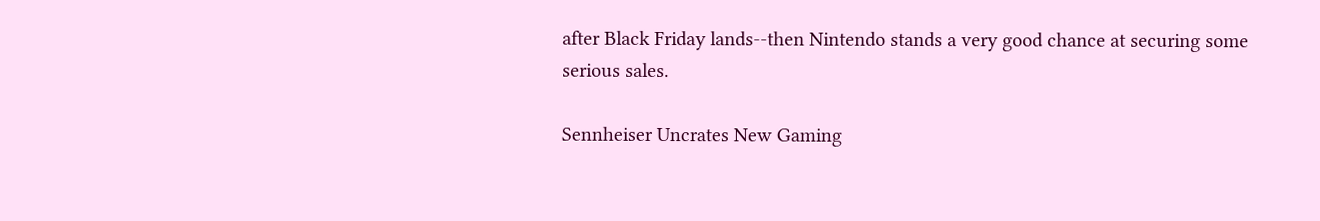after Black Friday lands--then Nintendo stands a very good chance at securing some serious sales.

Sennheiser Uncrates New Gaming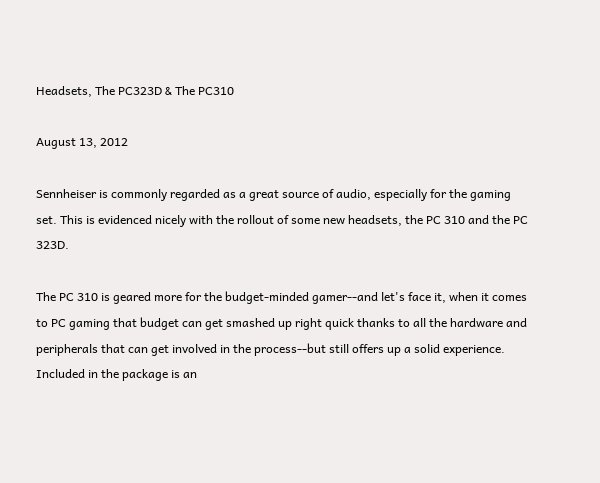Headsets, The PC323D & The PC310

August 13, 2012

Sennheiser is commonly regarded as a great source of audio, especially for the gaming set. This is evidenced nicely with the rollout of some new headsets, the PC 310 and the PC 323D.

The PC 310 is geared more for the budget-minded gamer--and let's face it, when it comes to PC gaming that budget can get smashed up right quick thanks to all the hardware and peripherals that can get involved in the process--but still offers up a solid experience. Included in the package is an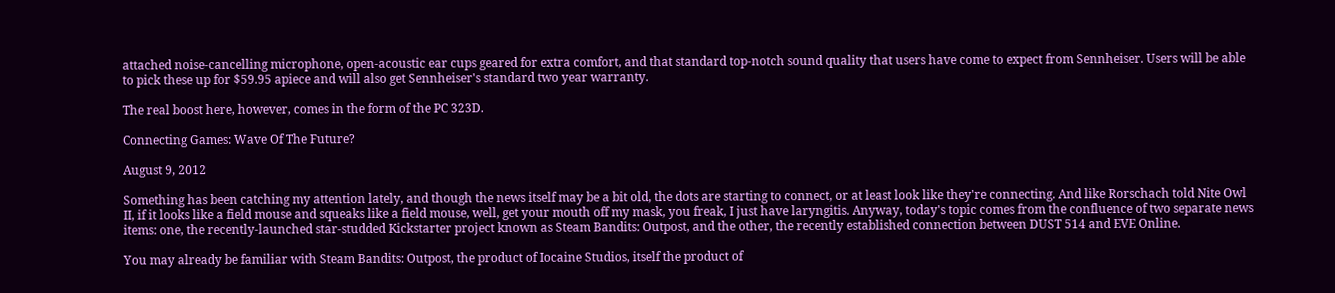attached noise-cancelling microphone, open-acoustic ear cups geared for extra comfort, and that standard top-notch sound quality that users have come to expect from Sennheiser. Users will be able to pick these up for $59.95 apiece and will also get Sennheiser's standard two year warranty.

The real boost here, however, comes in the form of the PC 323D.

Connecting Games: Wave Of The Future?

August 9, 2012

Something has been catching my attention lately, and though the news itself may be a bit old, the dots are starting to connect, or at least look like they're connecting. And like Rorschach told Nite Owl II, if it looks like a field mouse and squeaks like a field mouse, well, get your mouth off my mask, you freak, I just have laryngitis. Anyway, today's topic comes from the confluence of two separate news items: one, the recently-launched star-studded Kickstarter project known as Steam Bandits: Outpost, and the other, the recently established connection between DUST 514 and EVE Online.

You may already be familiar with Steam Bandits: Outpost, the product of Iocaine Studios, itself the product of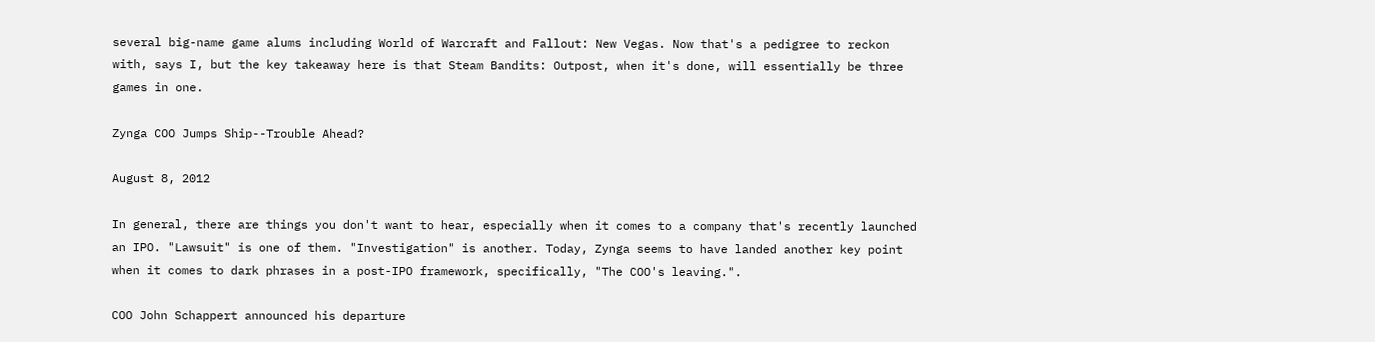several big-name game alums including World of Warcraft and Fallout: New Vegas. Now that's a pedigree to reckon with, says I, but the key takeaway here is that Steam Bandits: Outpost, when it's done, will essentially be three games in one.

Zynga COO Jumps Ship--Trouble Ahead?

August 8, 2012

In general, there are things you don't want to hear, especially when it comes to a company that's recently launched an IPO. "Lawsuit" is one of them. "Investigation" is another. Today, Zynga seems to have landed another key point when it comes to dark phrases in a post-IPO framework, specifically, "The COO's leaving.".

COO John Schappert announced his departure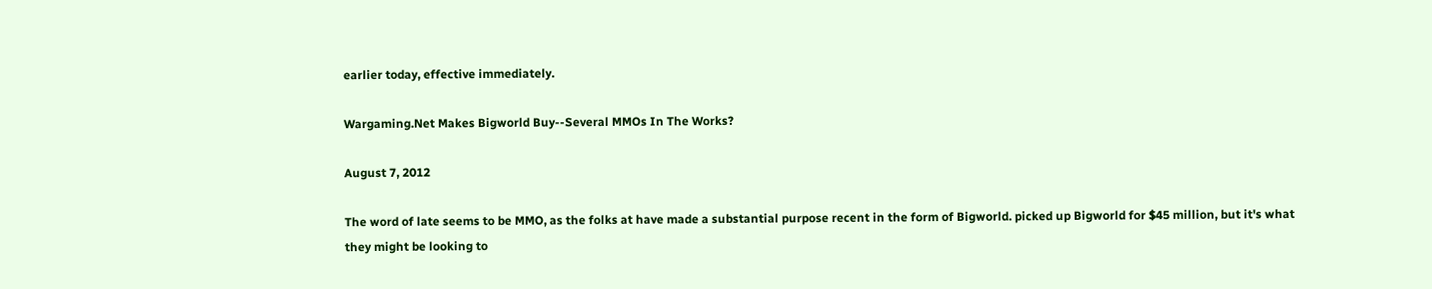earlier today, effective immediately.

Wargaming.Net Makes Bigworld Buy--Several MMOs In The Works?

August 7, 2012

The word of late seems to be MMO, as the folks at have made a substantial purpose recent in the form of Bigworld. picked up Bigworld for $45 million, but it's what they might be looking to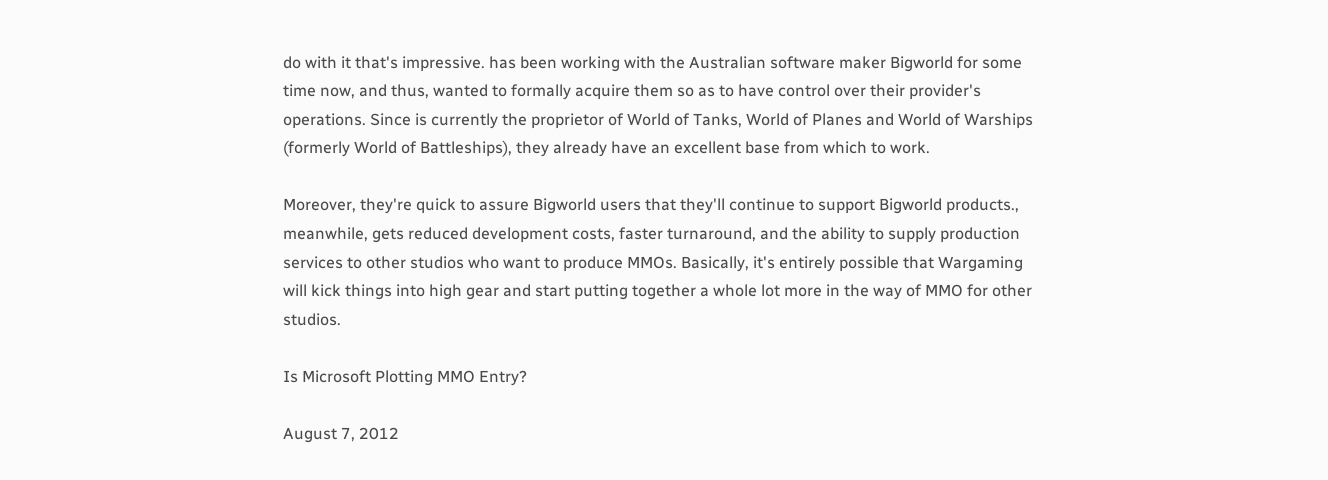do with it that's impressive. has been working with the Australian software maker Bigworld for some time now, and thus, wanted to formally acquire them so as to have control over their provider's operations. Since is currently the proprietor of World of Tanks, World of Planes and World of Warships (formerly World of Battleships), they already have an excellent base from which to work.

Moreover, they're quick to assure Bigworld users that they'll continue to support Bigworld products., meanwhile, gets reduced development costs, faster turnaround, and the ability to supply production services to other studios who want to produce MMOs. Basically, it's entirely possible that Wargaming will kick things into high gear and start putting together a whole lot more in the way of MMO for other studios.

Is Microsoft Plotting MMO Entry?

August 7, 2012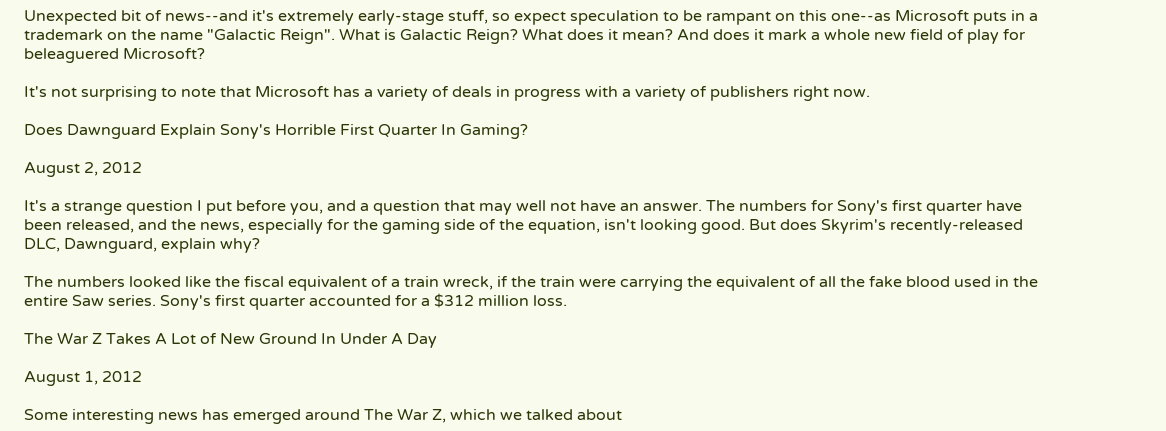Unexpected bit of news--and it's extremely early-stage stuff, so expect speculation to be rampant on this one--as Microsoft puts in a trademark on the name "Galactic Reign". What is Galactic Reign? What does it mean? And does it mark a whole new field of play for beleaguered Microsoft?

It's not surprising to note that Microsoft has a variety of deals in progress with a variety of publishers right now.

Does Dawnguard Explain Sony's Horrible First Quarter In Gaming?

August 2, 2012

It's a strange question I put before you, and a question that may well not have an answer. The numbers for Sony's first quarter have been released, and the news, especially for the gaming side of the equation, isn't looking good. But does Skyrim's recently-released DLC, Dawnguard, explain why?

The numbers looked like the fiscal equivalent of a train wreck, if the train were carrying the equivalent of all the fake blood used in the entire Saw series. Sony's first quarter accounted for a $312 million loss.

The War Z Takes A Lot of New Ground In Under A Day

August 1, 2012

Some interesting news has emerged around The War Z, which we talked about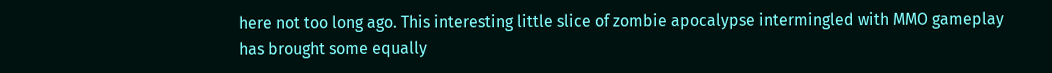here not too long ago. This interesting little slice of zombie apocalypse intermingled with MMO gameplay has brought some equally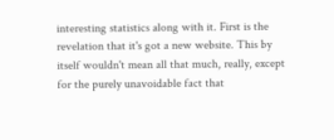interesting statistics along with it. First is the revelation that it's got a new website. This by itself wouldn't mean all that much, really, except for the purely unavoidable fact that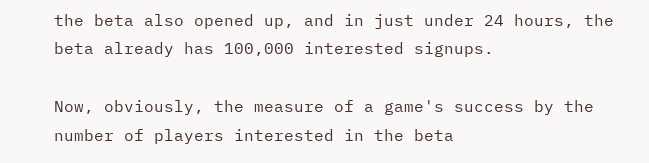the beta also opened up, and in just under 24 hours, the beta already has 100,000 interested signups.

Now, obviously, the measure of a game's success by the number of players interested in the beta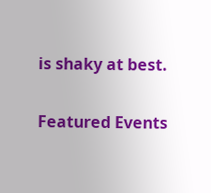is shaky at best.

Featured Events